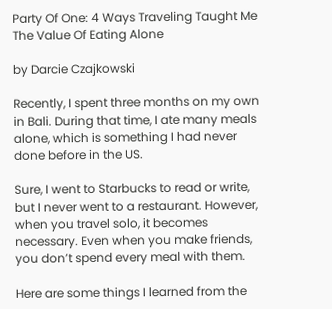Party Of One: 4 Ways Traveling Taught Me The Value Of Eating Alone

by Darcie Czajkowski

Recently, I spent three months on my own in Bali. During that time, I ate many meals alone, which is something I had never done before in the US.

Sure, I went to Starbucks to read or write, but I never went to a restaurant. However, when you travel solo, it becomes necessary. Even when you make friends, you don’t spend every meal with them.

Here are some things I learned from the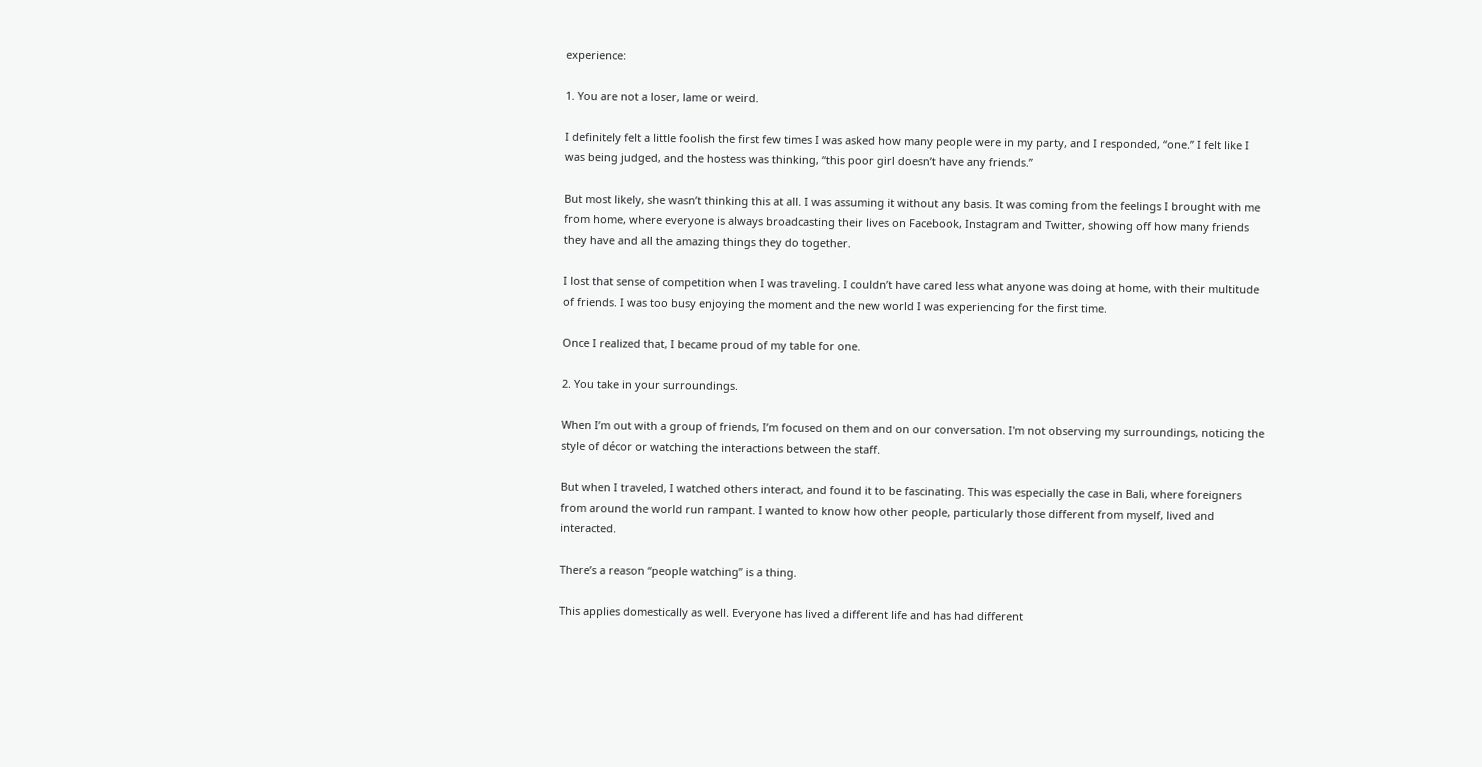experience:

1. You are not a loser, lame or weird.

I definitely felt a little foolish the first few times I was asked how many people were in my party, and I responded, “one.” I felt like I was being judged, and the hostess was thinking, “this poor girl doesn’t have any friends.”

But most likely, she wasn’t thinking this at all. I was assuming it without any basis. It was coming from the feelings I brought with me from home, where everyone is always broadcasting their lives on Facebook, Instagram and Twitter, showing off how many friends they have and all the amazing things they do together.

I lost that sense of competition when I was traveling. I couldn’t have cared less what anyone was doing at home, with their multitude of friends. I was too busy enjoying the moment and the new world I was experiencing for the first time.

Once I realized that, I became proud of my table for one.

2. You take in your surroundings.

When I’m out with a group of friends, I’m focused on them and on our conversation. I'm not observing my surroundings, noticing the style of décor or watching the interactions between the staff.

But when I traveled, I watched others interact, and found it to be fascinating. This was especially the case in Bali, where foreigners from around the world run rampant. I wanted to know how other people, particularly those different from myself, lived and interacted.

There’s a reason “people watching” is a thing.

This applies domestically as well. Everyone has lived a different life and has had different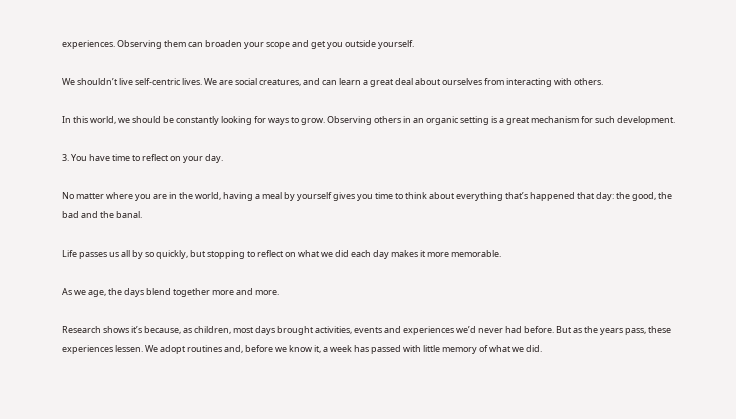experiences. Observing them can broaden your scope and get you outside yourself.

We shouldn’t live self-centric lives. We are social creatures, and can learn a great deal about ourselves from interacting with others.

In this world, we should be constantly looking for ways to grow. Observing others in an organic setting is a great mechanism for such development.

3. You have time to reflect on your day.

No matter where you are in the world, having a meal by yourself gives you time to think about everything that’s happened that day: the good, the bad and the banal.

Life passes us all by so quickly, but stopping to reflect on what we did each day makes it more memorable.

As we age, the days blend together more and more.

Research shows it’s because, as children, most days brought activities, events and experiences we’d never had before. But as the years pass, these experiences lessen. We adopt routines and, before we know it, a week has passed with little memory of what we did.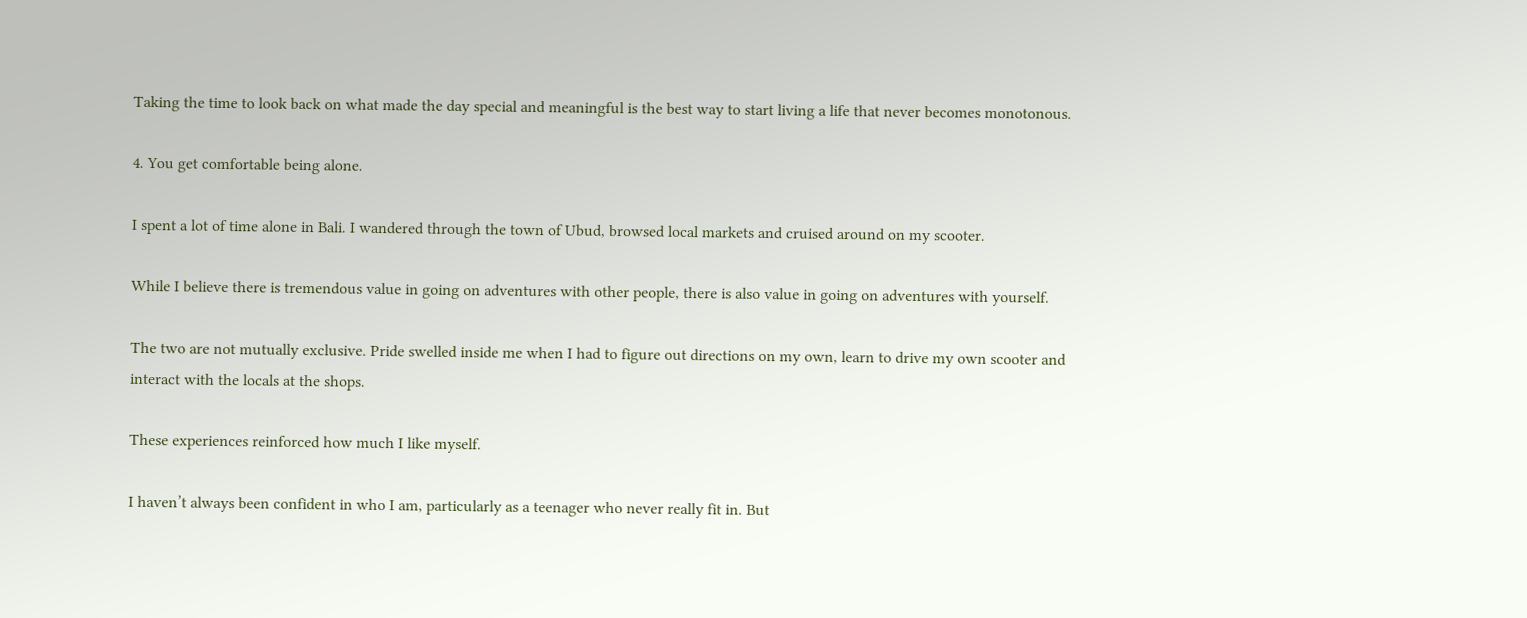Taking the time to look back on what made the day special and meaningful is the best way to start living a life that never becomes monotonous.

4. You get comfortable being alone.

I spent a lot of time alone in Bali. I wandered through the town of Ubud, browsed local markets and cruised around on my scooter.

While I believe there is tremendous value in going on adventures with other people, there is also value in going on adventures with yourself.

The two are not mutually exclusive. Pride swelled inside me when I had to figure out directions on my own, learn to drive my own scooter and interact with the locals at the shops.

These experiences reinforced how much I like myself.

I haven’t always been confident in who I am, particularly as a teenager who never really fit in. But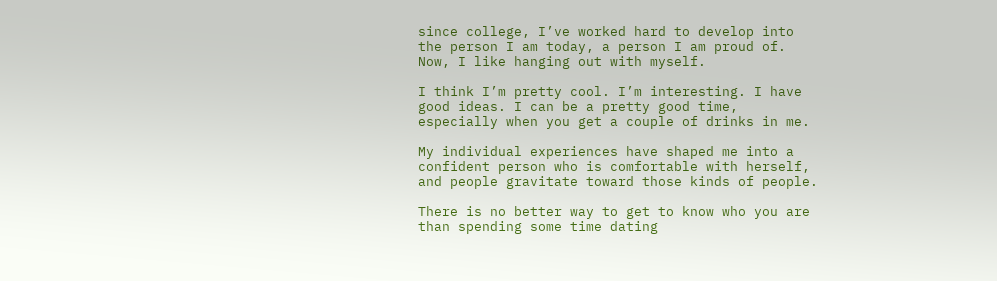since college, I’ve worked hard to develop into the person I am today, a person I am proud of. Now, I like hanging out with myself.

I think I’m pretty cool. I’m interesting. I have good ideas. I can be a pretty good time, especially when you get a couple of drinks in me.

My individual experiences have shaped me into a confident person who is comfortable with herself, and people gravitate toward those kinds of people.

There is no better way to get to know who you are than spending some time dating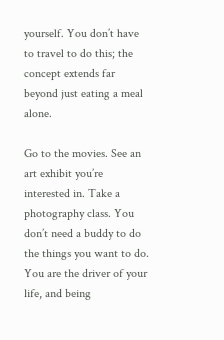yourself. You don’t have to travel to do this; the concept extends far beyond just eating a meal alone.

Go to the movies. See an art exhibit you’re interested in. Take a photography class. You don’t need a buddy to do the things you want to do. You are the driver of your life, and being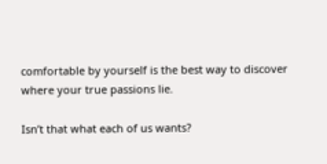comfortable by yourself is the best way to discover where your true passions lie.

Isn’t that what each of us wants?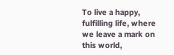To live a happy, fulfilling life, where we leave a mark on this world,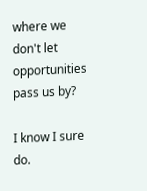where we don't let opportunities pass us by?

I know I sure do.